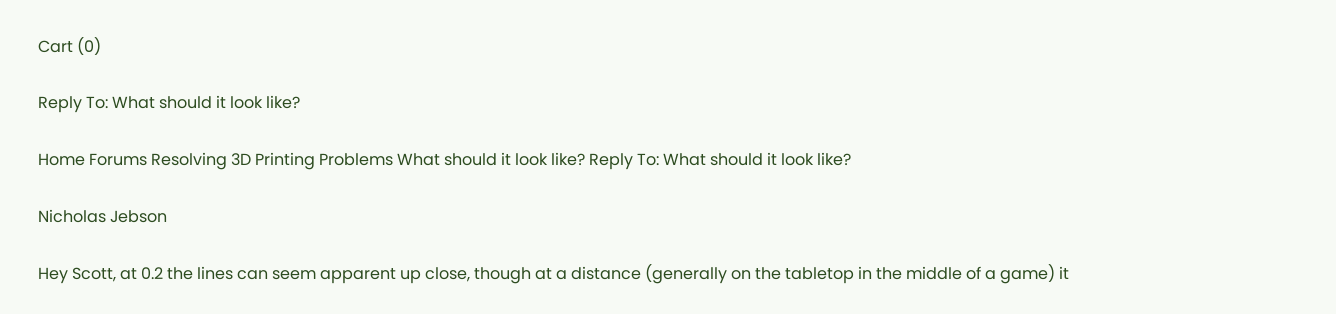Cart (0)

Reply To: What should it look like?

Home Forums Resolving 3D Printing Problems What should it look like? Reply To: What should it look like?

Nicholas Jebson

Hey Scott, at 0.2 the lines can seem apparent up close, though at a distance (generally on the tabletop in the middle of a game) it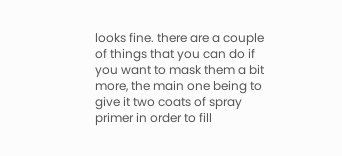looks fine. there are a couple of things that you can do if you want to mask them a bit more, the main one being to give it two coats of spray primer in order to fill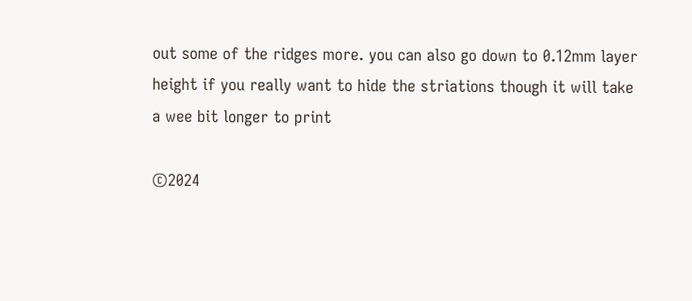out some of the ridges more. you can also go down to 0.12mm layer height if you really want to hide the striations though it will take a wee bit longer to print

©2024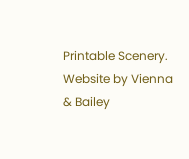Printable Scenery. Website by Vienna & Bailey